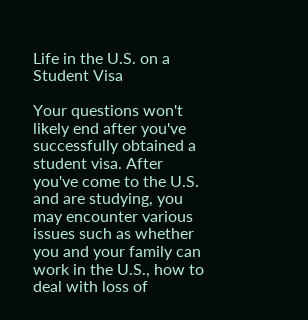Life in the U.S. on a Student Visa

Your questions won't likely end after you've successfully obtained a student visa. After you've come to the U.S. and are studying, you may encounter various issues such as whether you and your family can work in the U.S., how to deal with loss of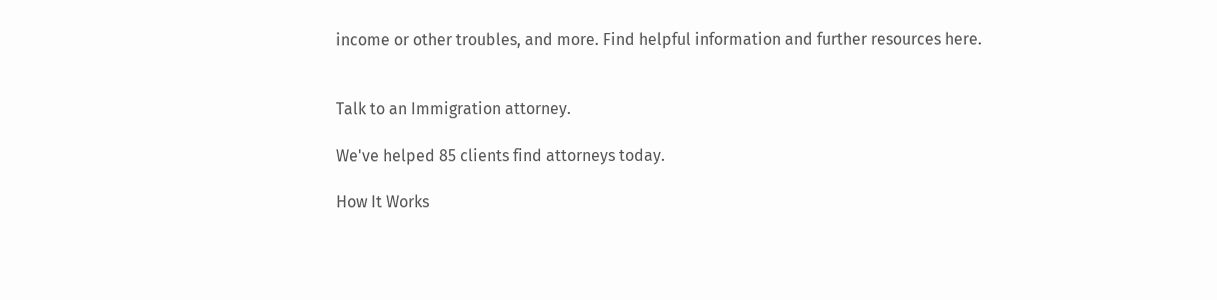income or other troubles, and more. Find helpful information and further resources here.


Talk to an Immigration attorney.

We've helped 85 clients find attorneys today.

How It Works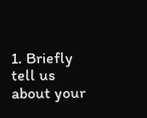1. Briefly tell us about your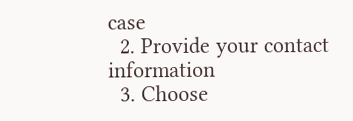case
  2. Provide your contact information
  3. Choose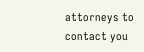attorneys to contact you